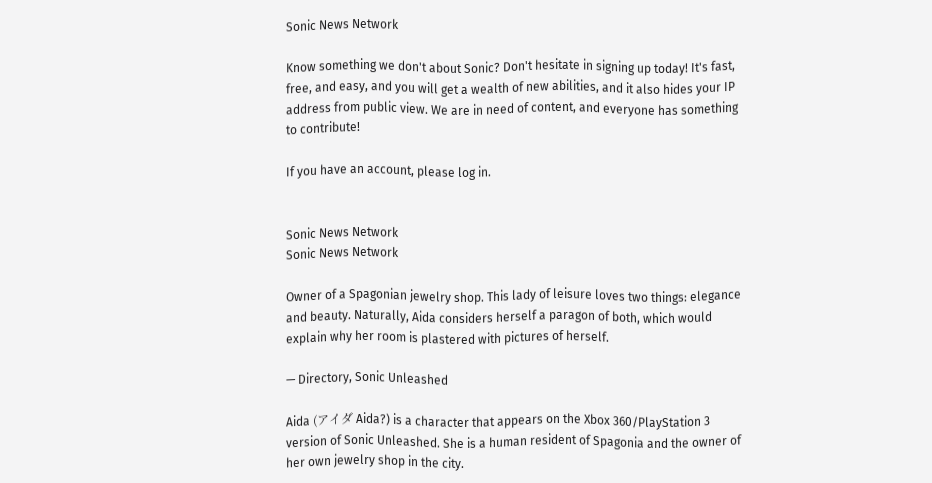Sonic News Network

Know something we don't about Sonic? Don't hesitate in signing up today! It's fast, free, and easy, and you will get a wealth of new abilities, and it also hides your IP address from public view. We are in need of content, and everyone has something to contribute!

If you have an account, please log in.


Sonic News Network
Sonic News Network

Owner of a Spagonian jewelry shop. This lady of leisure loves two things: elegance and beauty. Naturally, Aida considers herself a paragon of both, which would explain why her room is plastered with pictures of herself.

— Directory, Sonic Unleashed

Aida (アイダ Aida?) is a character that appears on the Xbox 360/PlayStation 3 version of Sonic Unleashed. She is a human resident of Spagonia and the owner of her own jewelry shop in the city.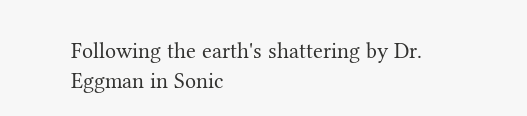Following the earth's shattering by Dr. Eggman in Sonic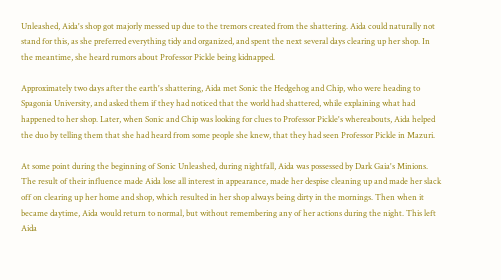Unleashed, Aida's shop got majorly messed up due to the tremors created from the shattering. Aida could naturally not stand for this, as she preferred everything tidy and organized, and spent the next several days clearing up her shop. In the meantime, she heard rumors about Professor Pickle being kidnapped.

Approximately two days after the earth's shattering, Aida met Sonic the Hedgehog and Chip, who were heading to Spagonia University, and asked them if they had noticed that the world had shattered, while explaining what had happened to her shop. Later, when Sonic and Chip was looking for clues to Professor Pickle's whereabouts, Aida helped the duo by telling them that she had heard from some people she knew, that they had seen Professor Pickle in Mazuri.

At some point during the beginning of Sonic Unleashed, during nightfall, Aida was possessed by Dark Gaia's Minions. The result of their influence made Aida lose all interest in appearance, made her despise cleaning up and made her slack off on clearing up her home and shop, which resulted in her shop always being dirty in the mornings. Then when it became daytime, Aida would return to normal, but without remembering any of her actions during the night. This left Aida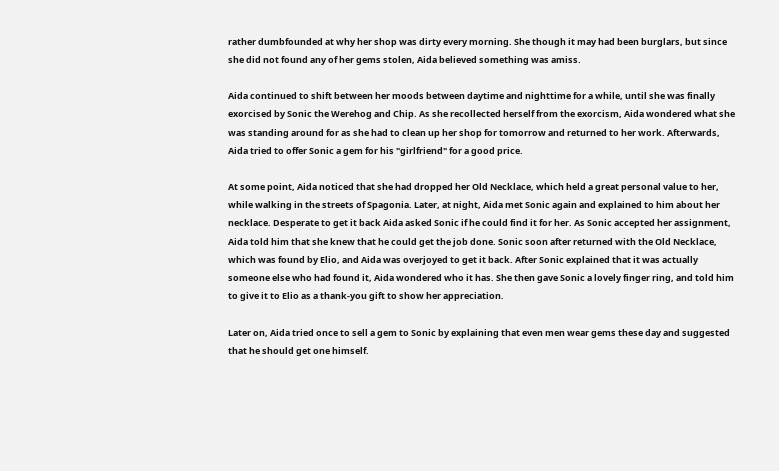rather dumbfounded at why her shop was dirty every morning. She though it may had been burglars, but since she did not found any of her gems stolen, Aida believed something was amiss.

Aida continued to shift between her moods between daytime and nighttime for a while, until she was finally exorcised by Sonic the Werehog and Chip. As she recollected herself from the exorcism, Aida wondered what she was standing around for as she had to clean up her shop for tomorrow and returned to her work. Afterwards, Aida tried to offer Sonic a gem for his "girlfriend" for a good price.

At some point, Aida noticed that she had dropped her Old Necklace, which held a great personal value to her, while walking in the streets of Spagonia. Later, at night, Aida met Sonic again and explained to him about her necklace. Desperate to get it back Aida asked Sonic if he could find it for her. As Sonic accepted her assignment, Aida told him that she knew that he could get the job done. Sonic soon after returned with the Old Necklace, which was found by Elio, and Aida was overjoyed to get it back. After Sonic explained that it was actually someone else who had found it, Aida wondered who it has. She then gave Sonic a lovely finger ring, and told him to give it to Elio as a thank-you gift to show her appreciation.

Later on, Aida tried once to sell a gem to Sonic by explaining that even men wear gems these day and suggested that he should get one himself.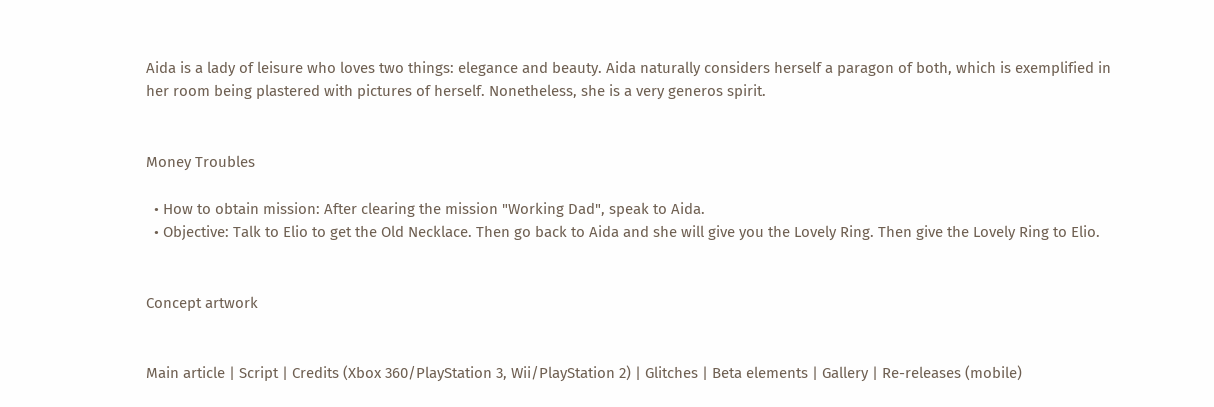Aida is a lady of leisure who loves two things: elegance and beauty. Aida naturally considers herself a paragon of both, which is exemplified in her room being plastered with pictures of herself. Nonetheless, she is a very generos spirit.


Money Troubles

  • How to obtain mission: After clearing the mission "Working Dad", speak to Aida.
  • Objective: Talk to Elio to get the Old Necklace. Then go back to Aida and she will give you the Lovely Ring. Then give the Lovely Ring to Elio.


Concept artwork


Main article | Script | Credits (Xbox 360/PlayStation 3, Wii/PlayStation 2) | Glitches | Beta elements | Gallery | Re-releases (mobile)